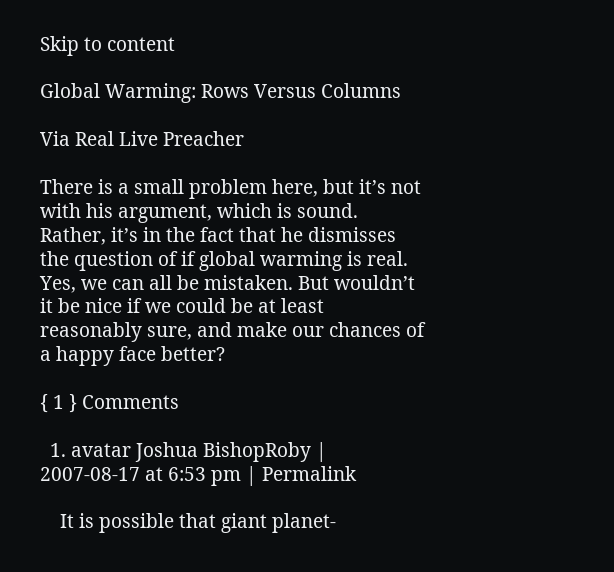Skip to content

Global Warming: Rows Versus Columns

Via Real Live Preacher

There is a small problem here, but it’s not with his argument, which is sound. Rather, it’s in the fact that he dismisses the question of if global warming is real. Yes, we can all be mistaken. But wouldn’t it be nice if we could be at least reasonably sure, and make our chances of a happy face better?

{ 1 } Comments

  1. avatar Joshua BishopRoby | 2007-08-17 at 6:53 pm | Permalink

    It is possible that giant planet-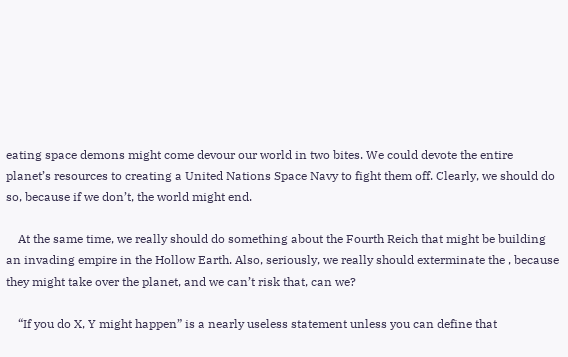eating space demons might come devour our world in two bites. We could devote the entire planet’s resources to creating a United Nations Space Navy to fight them off. Clearly, we should do so, because if we don’t, the world might end.

    At the same time, we really should do something about the Fourth Reich that might be building an invading empire in the Hollow Earth. Also, seriously, we really should exterminate the , because they might take over the planet, and we can’t risk that, can we?

    “If you do X, Y might happen” is a nearly useless statement unless you can define that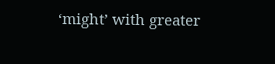‘might’ with greater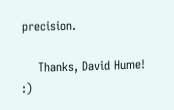precision.

    Thanks, David Hume! :)